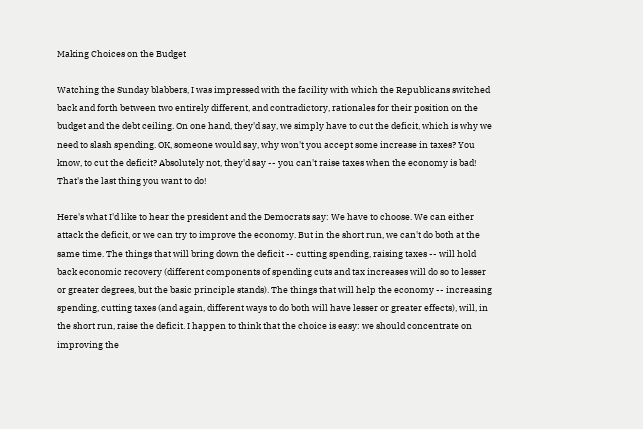Making Choices on the Budget

Watching the Sunday blabbers, I was impressed with the facility with which the Republicans switched back and forth between two entirely different, and contradictory, rationales for their position on the budget and the debt ceiling. On one hand, they'd say, we simply have to cut the deficit, which is why we need to slash spending. OK, someone would say, why won't you accept some increase in taxes? You know, to cut the deficit? Absolutely not, they'd say -- you can't raise taxes when the economy is bad! That's the last thing you want to do!

Here's what I'd like to hear the president and the Democrats say: We have to choose. We can either attack the deficit, or we can try to improve the economy. But in the short run, we can't do both at the same time. The things that will bring down the deficit -- cutting spending, raising taxes -- will hold back economic recovery (different components of spending cuts and tax increases will do so to lesser or greater degrees, but the basic principle stands). The things that will help the economy -- increasing spending, cutting taxes (and again, different ways to do both will have lesser or greater effects), will, in the short run, raise the deficit. I happen to think that the choice is easy: we should concentrate on improving the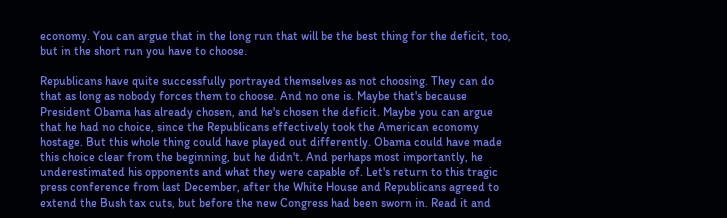economy. You can argue that in the long run that will be the best thing for the deficit, too, but in the short run you have to choose.

Republicans have quite successfully portrayed themselves as not choosing. They can do that as long as nobody forces them to choose. And no one is. Maybe that's because President Obama has already chosen, and he's chosen the deficit. Maybe you can argue that he had no choice, since the Republicans effectively took the American economy hostage. But this whole thing could have played out differently. Obama could have made this choice clear from the beginning, but he didn't. And perhaps most importantly, he underestimated his opponents and what they were capable of. Let's return to this tragic press conference from last December, after the White House and Republicans agreed to extend the Bush tax cuts, but before the new Congress had been sworn in. Read it and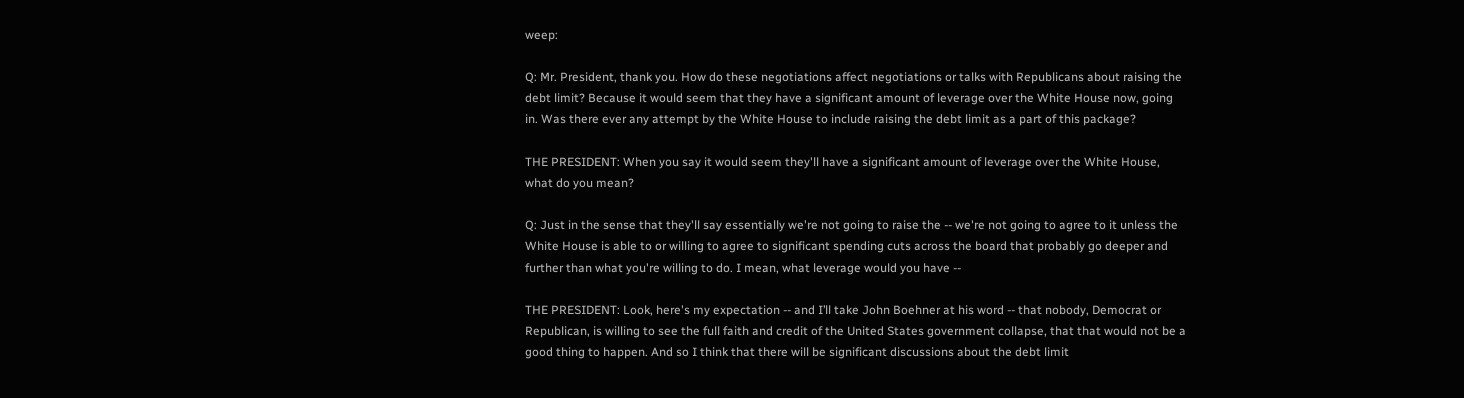weep:

Q: Mr. President, thank you. How do these negotiations affect negotiations or talks with Republicans about raising the debt limit? Because it would seem that they have a significant amount of leverage over the White House now, going in. Was there ever any attempt by the White House to include raising the debt limit as a part of this package?

THE PRESIDENT: When you say it would seem they'll have a significant amount of leverage over the White House, what do you mean?

Q: Just in the sense that they'll say essentially we're not going to raise the -- we're not going to agree to it unless the White House is able to or willing to agree to significant spending cuts across the board that probably go deeper and further than what you're willing to do. I mean, what leverage would you have --

THE PRESIDENT: Look, here's my expectation -- and I’ll take John Boehner at his word -- that nobody, Democrat or Republican, is willing to see the full faith and credit of the United States government collapse, that that would not be a good thing to happen. And so I think that there will be significant discussions about the debt limit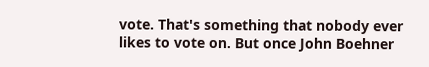vote. That's something that nobody ever likes to vote on. But once John Boehner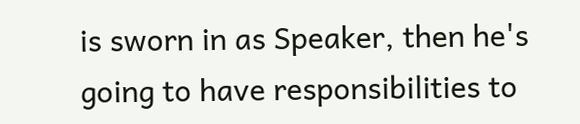is sworn in as Speaker, then he's going to have responsibilities to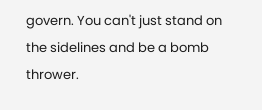govern. You can't just stand on the sidelines and be a bomb thrower.